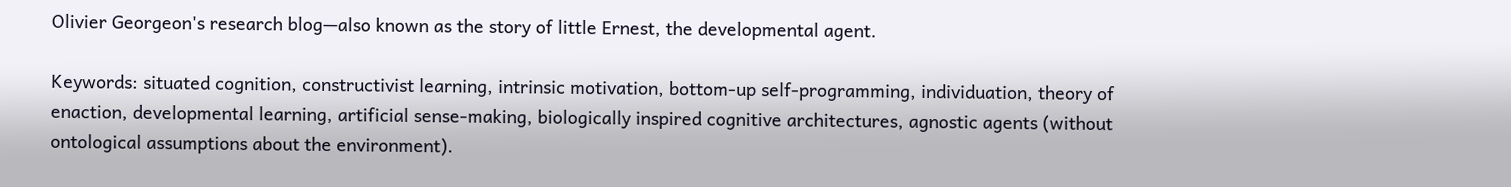Olivier Georgeon's research blog—also known as the story of little Ernest, the developmental agent.

Keywords: situated cognition, constructivist learning, intrinsic motivation, bottom-up self-programming, individuation, theory of enaction, developmental learning, artificial sense-making, biologically inspired cognitive architectures, agnostic agents (without ontological assumptions about the environment).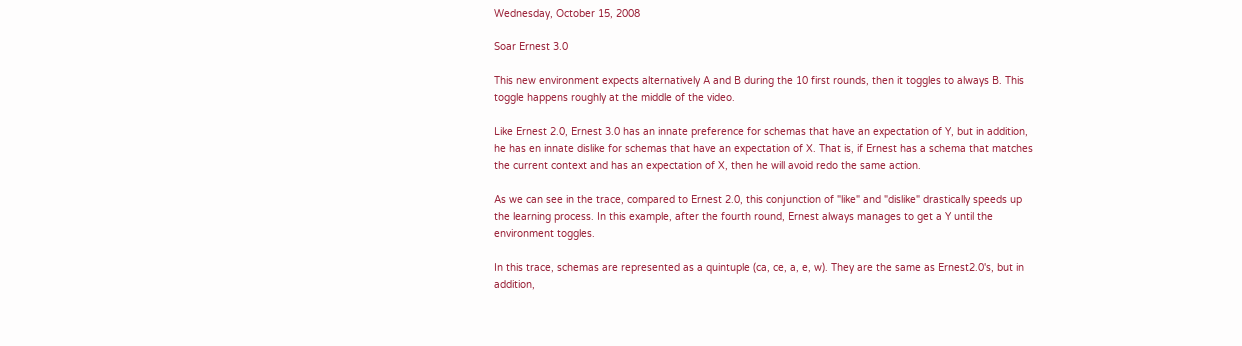Wednesday, October 15, 2008

Soar Ernest 3.0

This new environment expects alternatively A and B during the 10 first rounds, then it toggles to always B. This toggle happens roughly at the middle of the video.

Like Ernest 2.0, Ernest 3.0 has an innate preference for schemas that have an expectation of Y, but in addition, he has en innate dislike for schemas that have an expectation of X. That is, if Ernest has a schema that matches the current context and has an expectation of X, then he will avoid redo the same action.

As we can see in the trace, compared to Ernest 2.0, this conjunction of "like" and "dislike" drastically speeds up the learning process. In this example, after the fourth round, Ernest always manages to get a Y until the environment toggles.

In this trace, schemas are represented as a quintuple (ca, ce, a, e, w). They are the same as Ernest2.0's, but in addition,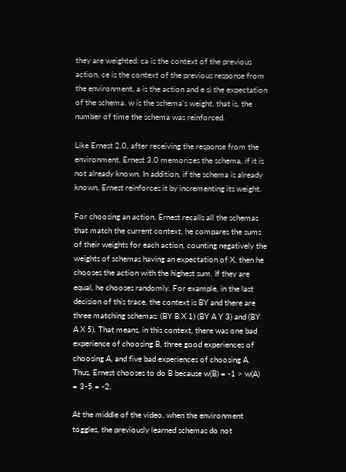they are weighted: ca is the context of the previous action, ce is the context of the previous response from the environment, a is the action and e si the expectation of the schema. w is the schema's weight, that is, the number of time the schema was reinforced.

Like Ernest 2.0, after receiving the response from the environment, Ernest 3.0 memorizes the schema, if it is not already known. In addition, if the schema is already known, Ernest reinforces it by incrementing its weight.

For choosing an action, Ernest recalls all the schemas that match the current context, he compares the sums of their weights for each action, counting negatively the weights of schemas having an expectation of X, then he chooses the action with the highest sum. If they are equal, he chooses randomly. For example, in the last decision of this trace, the context is BY and there are three matching schemas: (BY B X 1) (BY A Y 3) and (BY A X 5). That means, in this context, there was one bad experience of choosing B, three good experiences of choosing A, and five bad experiences of choosing A. Thus, Ernest chooses to do B because w(B) = -1 > w(A) = 3-5 = -2.

At the middle of the video, when the environment toggles, the previously learned schemas do not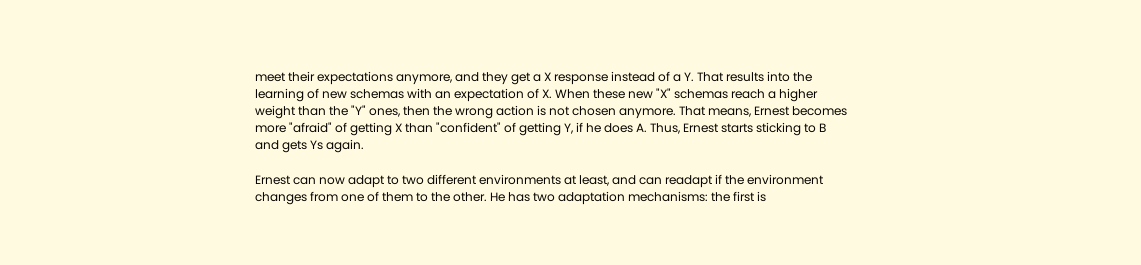meet their expectations anymore, and they get a X response instead of a Y. That results into the learning of new schemas with an expectation of X. When these new "X" schemas reach a higher weight than the "Y" ones, then the wrong action is not chosen anymore. That means, Ernest becomes more "afraid" of getting X than "confident" of getting Y, if he does A. Thus, Ernest starts sticking to B and gets Ys again.

Ernest can now adapt to two different environments at least, and can readapt if the environment changes from one of them to the other. He has two adaptation mechanisms: the first is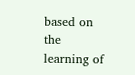based on the learning of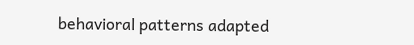behavioral patterns adapted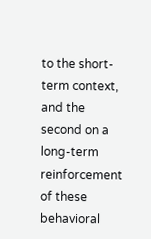to the short-term context, and the second on a long-term reinforcement of these behavioral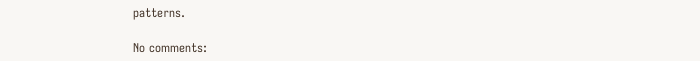patterns.

No comments: